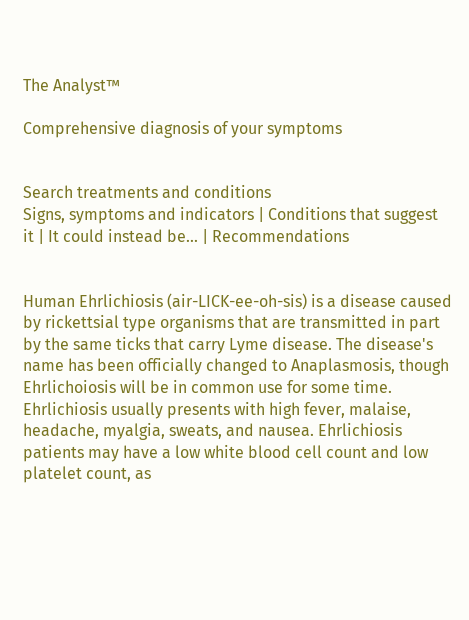The Analyst™

Comprehensive diagnosis of your symptoms


Search treatments and conditions
Signs, symptoms and indicators | Conditions that suggest it | It could instead be... | Recommendations


Human Ehrlichiosis (air-LICK-ee-oh-sis) is a disease caused by rickettsial type organisms that are transmitted in part by the same ticks that carry Lyme disease. The disease's name has been officially changed to Anaplasmosis, though Ehrlichoiosis will be in common use for some time. Ehrlichiosis usually presents with high fever, malaise, headache, myalgia, sweats, and nausea. Ehrlichiosis patients may have a low white blood cell count and low platelet count, as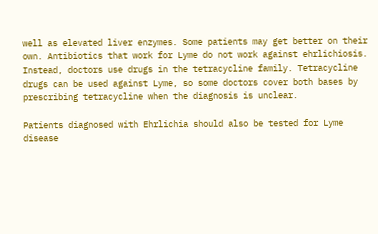well as elevated liver enzymes. Some patients may get better on their own. Antibiotics that work for Lyme do not work against ehrlichiosis. Instead, doctors use drugs in the tetracycline family. Tetracycline drugs can be used against Lyme, so some doctors cover both bases by prescribing tetracycline when the diagnosis is unclear.

Patients diagnosed with Ehrlichia should also be tested for Lyme disease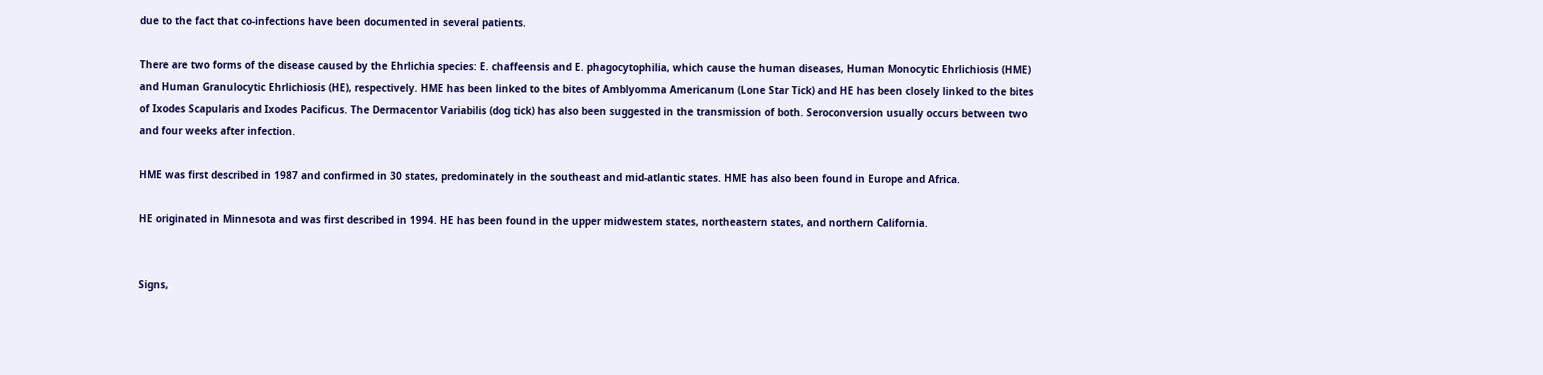due to the fact that co-infections have been documented in several patients.

There are two forms of the disease caused by the Ehrlichia species: E. chaffeensis and E. phagocytophilia, which cause the human diseases, Human Monocytic Ehrlichiosis (HME) and Human Granulocytic Ehrlichiosis (HE), respectively. HME has been linked to the bites of Amblyomma Americanum (Lone Star Tick) and HE has been closely linked to the bites of Ixodes Scapularis and Ixodes Pacificus. The Dermacentor Variabilis (dog tick) has also been suggested in the transmission of both. Seroconversion usually occurs between two and four weeks after infection.

HME was first described in 1987 and confirmed in 30 states, predominately in the southeast and mid-atlantic states. HME has also been found in Europe and Africa.

HE originated in Minnesota and was first described in 1994. HE has been found in the upper midwestem states, northeastern states, and northern California.


Signs,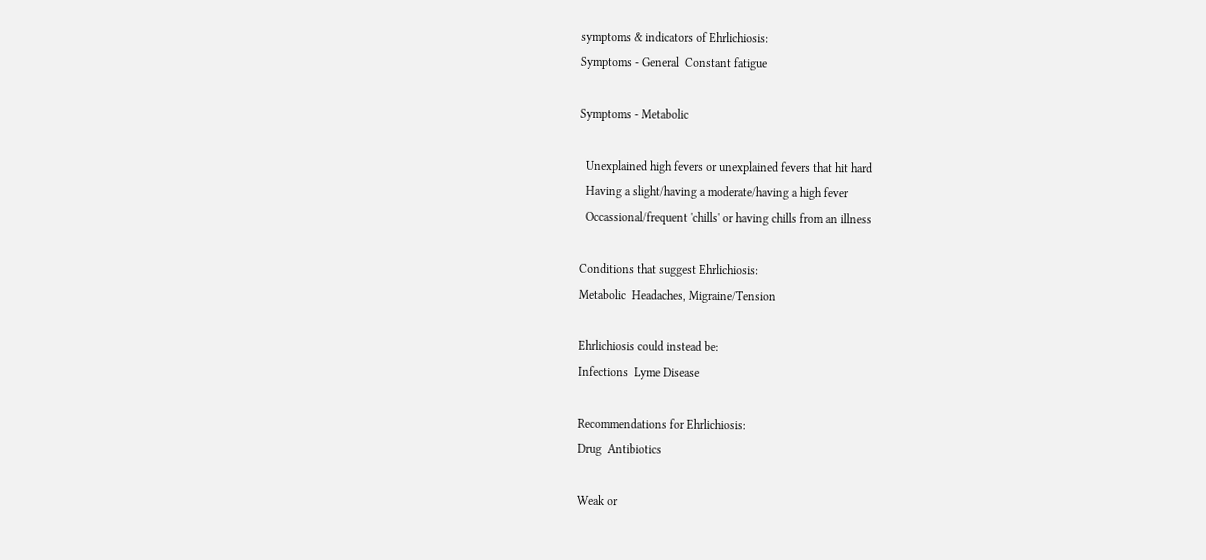symptoms & indicators of Ehrlichiosis:
Symptoms - General  Constant fatigue

Symptoms - Metabolic

  Unexplained high fevers or unexplained fevers that hit hard
  Having a slight/having a moderate/having a high fever
  Occassional/frequent 'chills' or having chills from an illness

Conditions that suggest Ehrlichiosis:
Metabolic  Headaches, Migraine/Tension

Ehrlichiosis could instead be:
Infections  Lyme Disease

Recommendations for Ehrlichiosis:
Drug  Antibiotics

Weak or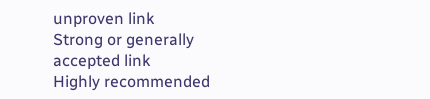unproven link
Strong or generally accepted link
Highly recommended